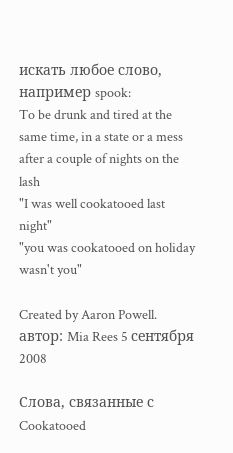искать любое слово, например spook:
To be drunk and tired at the same time, in a state or a mess after a couple of nights on the lash
"I was well cookatooed last night"
"you was cookatooed on holiday wasn't you"

Created by Aaron Powell.
автор: Mia Rees 5 сентября 2008

Слова, связанные с Cookatooed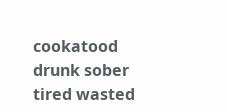cookatood drunk sober tired wasted